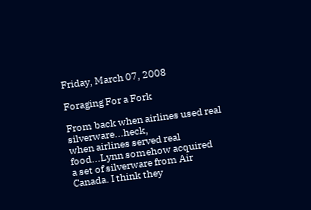Friday, March 07, 2008

Foraging For a Fork

From back when airlines used real silverware...heck,
when airlines served real food...Lynn somehow acquired
a set of silverware from Air Canada. I think they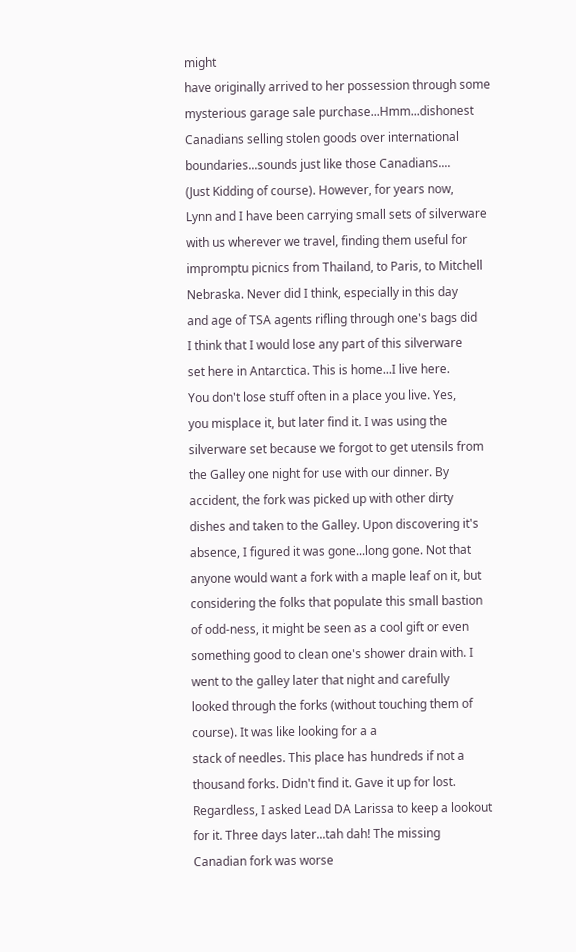might
have originally arrived to her possession through some
mysterious garage sale purchase...Hmm...dishonest
Canadians selling stolen goods over international
boundaries...sounds just like those Canadians....
(Just Kidding of course). However, for years now,
Lynn and I have been carrying small sets of silverware
with us wherever we travel, finding them useful for
impromptu picnics from Thailand, to Paris, to Mitchell
Nebraska. Never did I think, especially in this day
and age of TSA agents rifling through one's bags did
I think that I would lose any part of this silverware
set here in Antarctica. This is home...I live here.
You don't lose stuff often in a place you live. Yes,
you misplace it, but later find it. I was using the
silverware set because we forgot to get utensils from
the Galley one night for use with our dinner. By
accident, the fork was picked up with other dirty
dishes and taken to the Galley. Upon discovering it's
absence, I figured it was gone...long gone. Not that
anyone would want a fork with a maple leaf on it, but
considering the folks that populate this small bastion
of odd-ness, it might be seen as a cool gift or even
something good to clean one's shower drain with. I
went to the galley later that night and carefully
looked through the forks (without touching them of
course). It was like looking for a a
stack of needles. This place has hundreds if not a
thousand forks. Didn't find it. Gave it up for lost.
Regardless, I asked Lead DA Larissa to keep a lookout
for it. Three days later...tah dah! The missing
Canadian fork was worse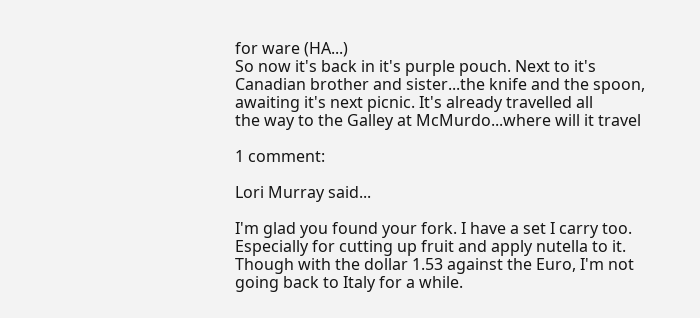for ware (HA...)
So now it's back in it's purple pouch. Next to it's
Canadian brother and sister...the knife and the spoon,
awaiting it's next picnic. It's already travelled all
the way to the Galley at McMurdo...where will it travel

1 comment:

Lori Murray said...

I'm glad you found your fork. I have a set I carry too. Especially for cutting up fruit and apply nutella to it. Though with the dollar 1.53 against the Euro, I'm not going back to Italy for a while.